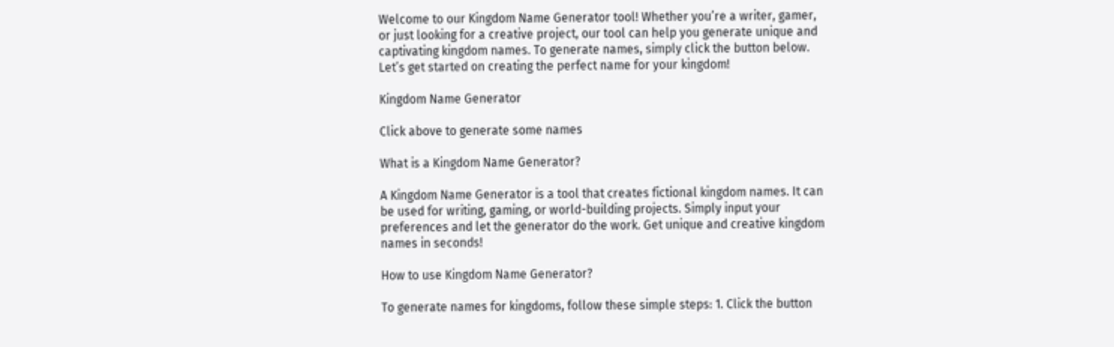Welcome to our Kingdom Name Generator tool! Whether you’re a writer, gamer, or just looking for a creative project, our tool can help you generate unique and captivating kingdom names. To generate names, simply click the button below. Let’s get started on creating the perfect name for your kingdom!

Kingdom Name Generator

Click above to generate some names

What is a Kingdom Name Generator?

A Kingdom Name Generator is a tool that creates fictional kingdom names. It can be used for writing, gaming, or world-building projects. Simply input your preferences and let the generator do the work. Get unique and creative kingdom names in seconds!

How to use Kingdom Name Generator?

To generate names for kingdoms, follow these simple steps: 1. Click the button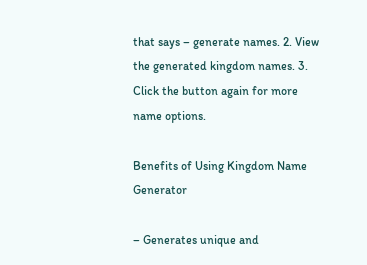that says – generate names. 2. View the generated kingdom names. 3. Click the button again for more name options.

Benefits of Using Kingdom Name Generator

– Generates unique and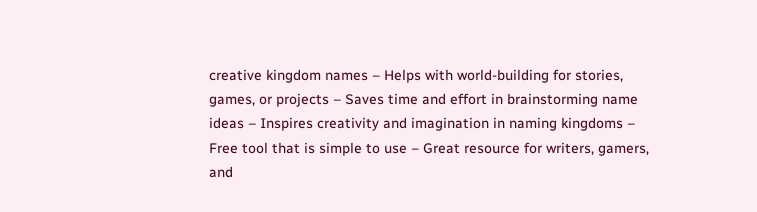creative kingdom names – Helps with world-building for stories, games, or projects – Saves time and effort in brainstorming name ideas – Inspires creativity and imagination in naming kingdoms – Free tool that is simple to use – Great resource for writers, gamers, and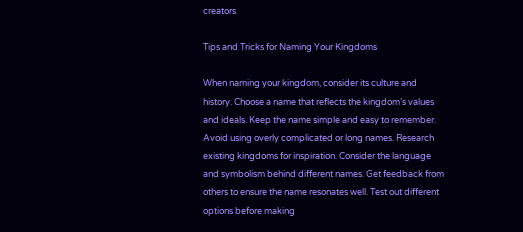creators

Tips and Tricks for Naming Your Kingdoms

When naming your kingdom, consider its culture and history. Choose a name that reflects the kingdom’s values and ideals. Keep the name simple and easy to remember. Avoid using overly complicated or long names. Research existing kingdoms for inspiration. Consider the language and symbolism behind different names. Get feedback from others to ensure the name resonates well. Test out different options before making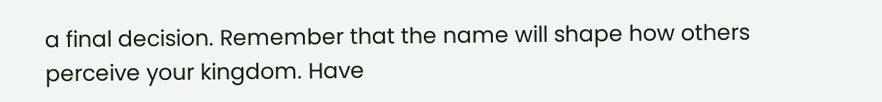a final decision. Remember that the name will shape how others perceive your kingdom. Have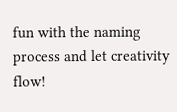fun with the naming process and let creativity flow!